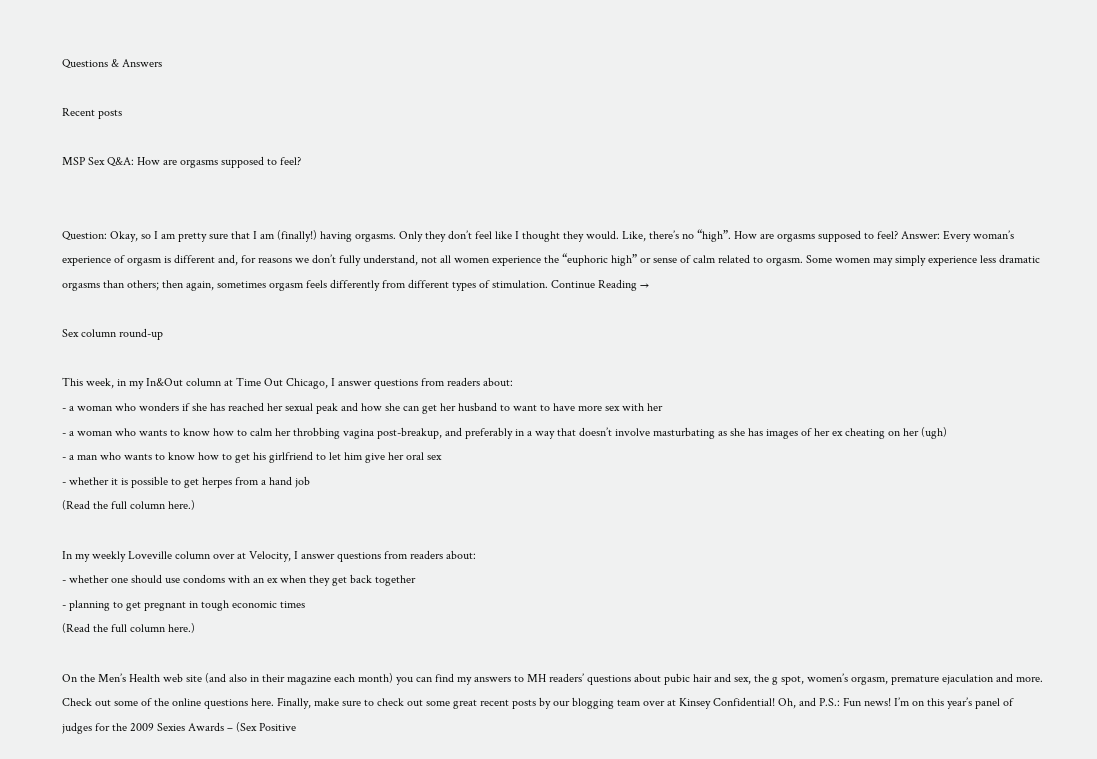Questions & Answers

Recent posts

MSP Sex Q&A: How are orgasms supposed to feel?


Question: Okay, so I am pretty sure that I am (finally!) having orgasms. Only they don’t feel like I thought they would. Like, there’s no “high”. How are orgasms supposed to feel? Answer: Every woman’s experience of orgasm is different and, for reasons we don’t fully understand, not all women experience the “euphoric high” or sense of calm related to orgasm. Some women may simply experience less dramatic orgasms than others; then again, sometimes orgasm feels differently from different types of stimulation. Continue Reading →

Sex column round-up

This week, in my In&Out column at Time Out Chicago, I answer questions from readers about:
- a woman who wonders if she has reached her sexual peak and how she can get her husband to want to have more sex with her
- a woman who wants to know how to calm her throbbing vagina post-breakup, and preferably in a way that doesn’t involve masturbating as she has images of her ex cheating on her (ugh)
- a man who wants to know how to get his girlfriend to let him give her oral sex
- whether it is possible to get herpes from a hand job
(Read the full column here.)

In my weekly Loveville column over at Velocity, I answer questions from readers about:
- whether one should use condoms with an ex when they get back together
- planning to get pregnant in tough economic times
(Read the full column here.)

On the Men’s Health web site (and also in their magazine each month) you can find my answers to MH readers’ questions about pubic hair and sex, the g spot, women’s orgasm, premature ejaculation and more. Check out some of the online questions here. Finally, make sure to check out some great recent posts by our blogging team over at Kinsey Confidential! Oh, and P.S.: Fun news! I’m on this year’s panel of judges for the 2009 Sexies Awards – (Sex Positive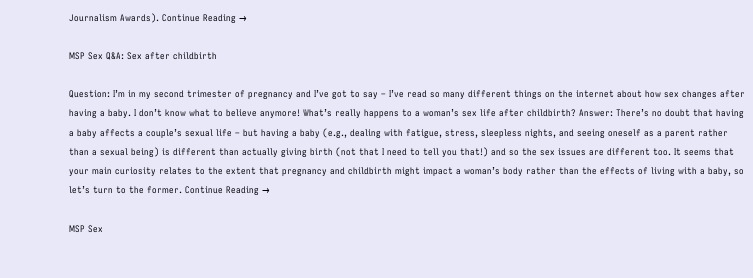Journalism Awards). Continue Reading →

MSP Sex Q&A: Sex after childbirth

Question: I’m in my second trimester of pregnancy and I’ve got to say – I’ve read so many different things on the internet about how sex changes after having a baby. I don’t know what to believe anymore! What’s really happens to a woman’s sex life after childbirth? Answer: There’s no doubt that having a baby affects a couple’s sexual life – but having a baby (e.g., dealing with fatigue, stress, sleepless nights, and seeing oneself as a parent rather than a sexual being) is different than actually giving birth (not that I need to tell you that!) and so the sex issues are different too. It seems that your main curiosity relates to the extent that pregnancy and childbirth might impact a woman’s body rather than the effects of living with a baby, so let’s turn to the former. Continue Reading →

MSP Sex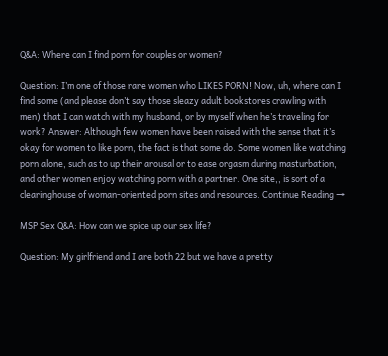Q&A: Where can I find porn for couples or women?

Question: I’m one of those rare women who LIKES PORN! Now, uh, where can I find some (and please don’t say those sleazy adult bookstores crawling with men) that I can watch with my husband, or by myself when he’s traveling for work? Answer: Although few women have been raised with the sense that it’s okay for women to like porn, the fact is that some do. Some women like watching porn alone, such as to up their arousal or to ease orgasm during masturbation, and other women enjoy watching porn with a partner. One site,, is sort of a clearinghouse of woman-oriented porn sites and resources. Continue Reading →

MSP Sex Q&A: How can we spice up our sex life?

Question: My girlfriend and I are both 22 but we have a pretty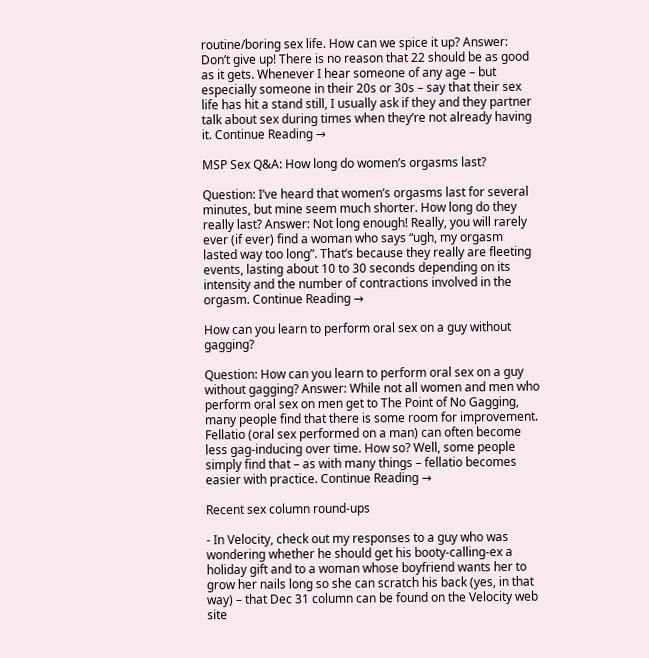routine/boring sex life. How can we spice it up? Answer: Don’t give up! There is no reason that 22 should be as good as it gets. Whenever I hear someone of any age – but especially someone in their 20s or 30s – say that their sex life has hit a stand still, I usually ask if they and they partner talk about sex during times when they’re not already having it. Continue Reading →

MSP Sex Q&A: How long do women’s orgasms last?

Question: I’ve heard that women’s orgasms last for several minutes, but mine seem much shorter. How long do they really last? Answer: Not long enough! Really, you will rarely ever (if ever) find a woman who says “ugh, my orgasm lasted way too long”. That’s because they really are fleeting events, lasting about 10 to 30 seconds depending on its intensity and the number of contractions involved in the orgasm. Continue Reading →

How can you learn to perform oral sex on a guy without gagging?

Question: How can you learn to perform oral sex on a guy without gagging? Answer: While not all women and men who perform oral sex on men get to The Point of No Gagging, many people find that there is some room for improvement. Fellatio (oral sex performed on a man) can often become less gag-inducing over time. How so? Well, some people simply find that – as with many things – fellatio becomes easier with practice. Continue Reading →

Recent sex column round-ups

- In Velocity, check out my responses to a guy who was wondering whether he should get his booty-calling-ex a holiday gift and to a woman whose boyfriend wants her to grow her nails long so she can scratch his back (yes, in that way) – that Dec 31 column can be found on the Velocity web site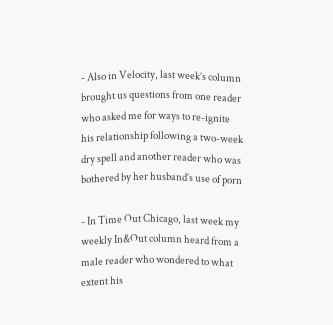- Also in Velocity, last week’s column brought us questions from one reader who asked me for ways to re-ignite his relationship following a two-week dry spell and another reader who was bothered by her husband’s use of porn

- In Time Out Chicago, last week my weekly In&Out column heard from a male reader who wondered to what extent his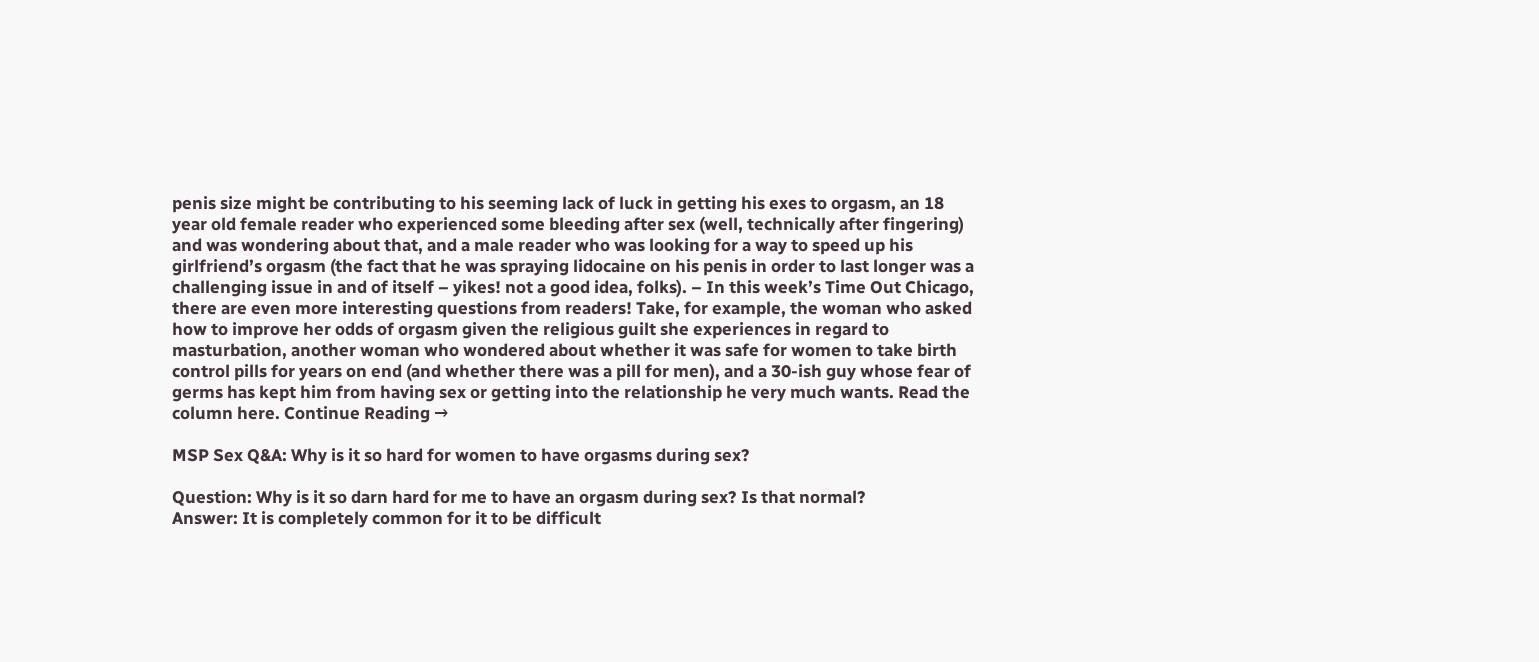penis size might be contributing to his seeming lack of luck in getting his exes to orgasm, an 18 year old female reader who experienced some bleeding after sex (well, technically after fingering) and was wondering about that, and a male reader who was looking for a way to speed up his girlfriend’s orgasm (the fact that he was spraying lidocaine on his penis in order to last longer was a challenging issue in and of itself – yikes! not a good idea, folks). – In this week’s Time Out Chicago, there are even more interesting questions from readers! Take, for example, the woman who asked how to improve her odds of orgasm given the religious guilt she experiences in regard to masturbation, another woman who wondered about whether it was safe for women to take birth control pills for years on end (and whether there was a pill for men), and a 30-ish guy whose fear of germs has kept him from having sex or getting into the relationship he very much wants. Read the column here. Continue Reading →

MSP Sex Q&A: Why is it so hard for women to have orgasms during sex?

Question: Why is it so darn hard for me to have an orgasm during sex? Is that normal?
Answer: It is completely common for it to be difficult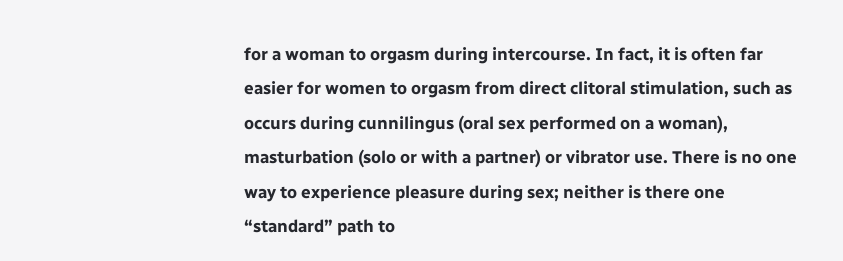for a woman to orgasm during intercourse. In fact, it is often far easier for women to orgasm from direct clitoral stimulation, such as occurs during cunnilingus (oral sex performed on a woman), masturbation (solo or with a partner) or vibrator use. There is no one way to experience pleasure during sex; neither is there one “standard” path to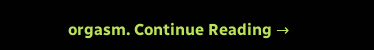orgasm. Continue Reading →